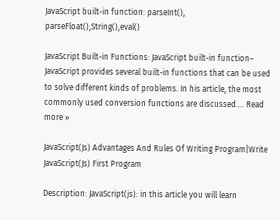JavaScript built-in function: parseInt(), parseFloat(),String(),eval()

JavaScript Built-in Functions: JavaScript built-in function– JavaScript provides several built-in functions that can be used to solve different kinds of problems. In his article, the most commonly used conversion functions are discussed.... Read more »

JavaScript(Js) Advantages And Rules Of Writing Program|Write JavaScript(Js) First Program

Description: JavaScript(js): in this article you will learn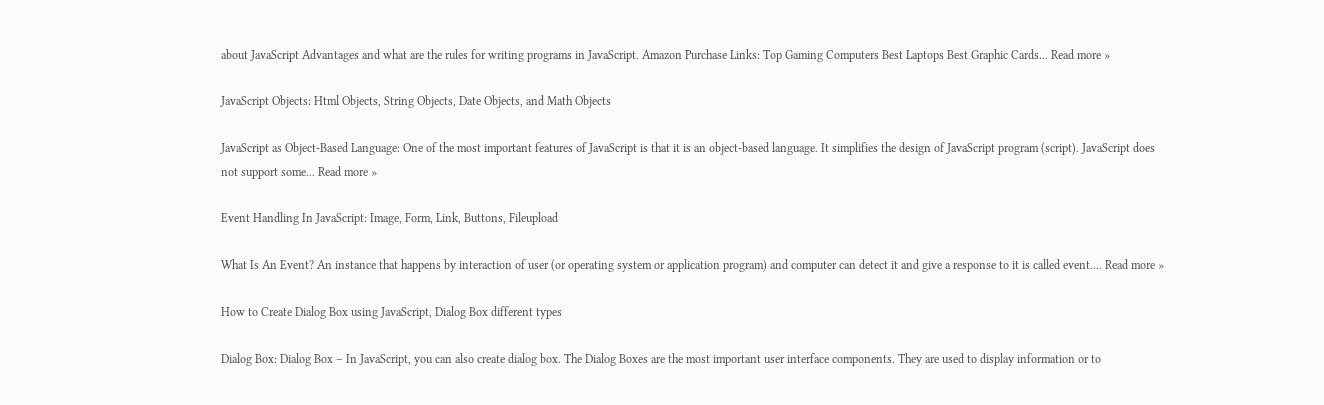about JavaScript Advantages and what are the rules for writing programs in JavaScript. Amazon Purchase Links: Top Gaming Computers Best Laptops Best Graphic Cards... Read more »

JavaScript Objects: Html Objects, String Objects, Date Objects, and Math Objects

JavaScript as Object-Based Language: One of the most important features of JavaScript is that it is an object-based language. It simplifies the design of JavaScript program (script). JavaScript does not support some... Read more »

Event Handling In JavaScript: Image, Form, Link, Buttons, Fileupload

What Is An Event? An instance that happens by interaction of user (or operating system or application program) and computer can detect it and give a response to it is called event.... Read more »

How to Create Dialog Box using JavaScript, Dialog Box different types

Dialog Box: Dialog Box – In JavaScript, you can also create dialog box. The Dialog Boxes are the most important user interface components. They are used to display information or to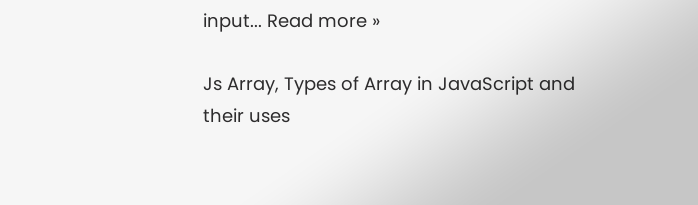input... Read more »

Js Array, Types of Array in JavaScript and their uses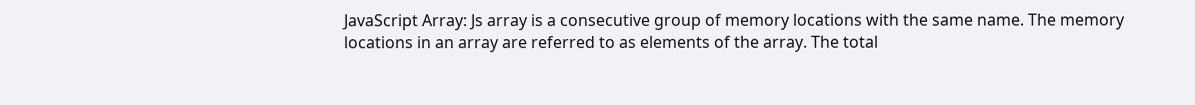JavaScript Array: Js array is a consecutive group of memory locations with the same name. The memory locations in an array are referred to as elements of the array. The total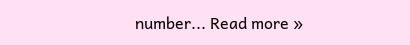number... Read more »